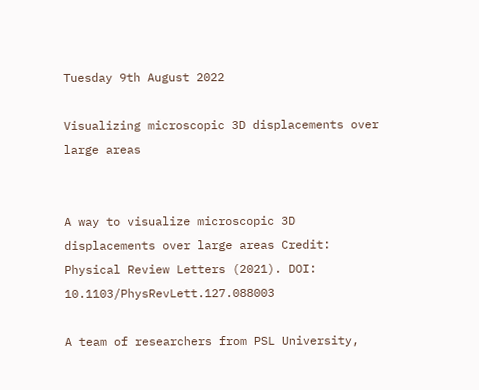Tuesday 9th August 2022

Visualizing microscopic 3D displacements over large areas


A way to visualize microscopic 3D displacements over large areas Credit: Physical Review Letters (2021). DOI: 10.1103/PhysRevLett.127.088003

A team of researchers from PSL University,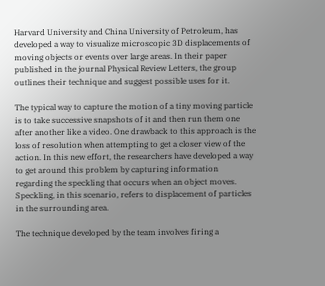Harvard University and China University of Petroleum, has developed a way to visualize microscopic 3D displacements of moving objects or events over large areas. In their paper published in the journal Physical Review Letters, the group outlines their technique and suggest possible uses for it.

The typical way to capture the motion of a tiny moving particle is to take successive snapshots of it and then run them one after another like a video. One drawback to this approach is the loss of resolution when attempting to get a closer view of the action. In this new effort, the researchers have developed a way to get around this problem by capturing information regarding the speckling that occurs when an object moves. Speckling, in this scenario, refers to displacement of particles in the surrounding area.

The technique developed by the team involves firing a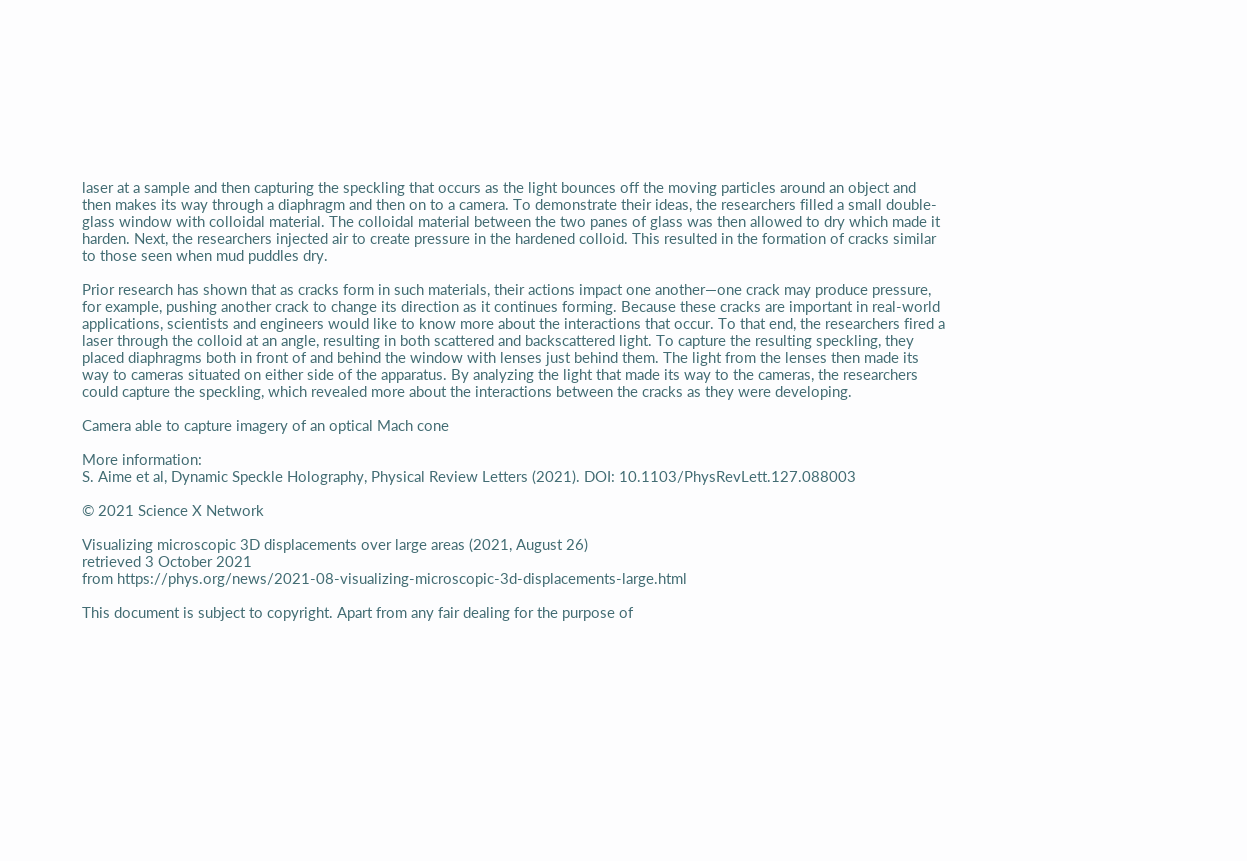laser at a sample and then capturing the speckling that occurs as the light bounces off the moving particles around an object and then makes its way through a diaphragm and then on to a camera. To demonstrate their ideas, the researchers filled a small double-glass window with colloidal material. The colloidal material between the two panes of glass was then allowed to dry which made it harden. Next, the researchers injected air to create pressure in the hardened colloid. This resulted in the formation of cracks similar to those seen when mud puddles dry.

Prior research has shown that as cracks form in such materials, their actions impact one another—one crack may produce pressure, for example, pushing another crack to change its direction as it continues forming. Because these cracks are important in real-world applications, scientists and engineers would like to know more about the interactions that occur. To that end, the researchers fired a laser through the colloid at an angle, resulting in both scattered and backscattered light. To capture the resulting speckling, they placed diaphragms both in front of and behind the window with lenses just behind them. The light from the lenses then made its way to cameras situated on either side of the apparatus. By analyzing the light that made its way to the cameras, the researchers could capture the speckling, which revealed more about the interactions between the cracks as they were developing.

Camera able to capture imagery of an optical Mach cone

More information:
S. Aime et al, Dynamic Speckle Holography, Physical Review Letters (2021). DOI: 10.1103/PhysRevLett.127.088003

© 2021 Science X Network

Visualizing microscopic 3D displacements over large areas (2021, August 26)
retrieved 3 October 2021
from https://phys.org/news/2021-08-visualizing-microscopic-3d-displacements-large.html

This document is subject to copyright. Apart from any fair dealing for the purpose of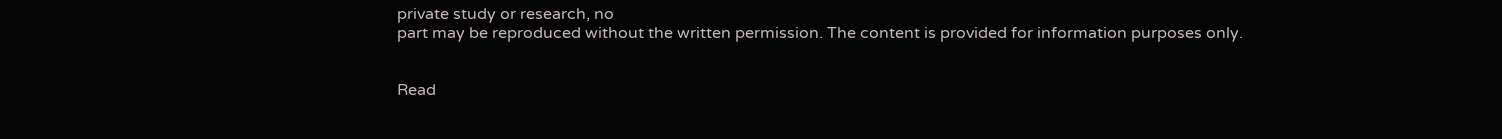private study or research, no
part may be reproduced without the written permission. The content is provided for information purposes only.


Read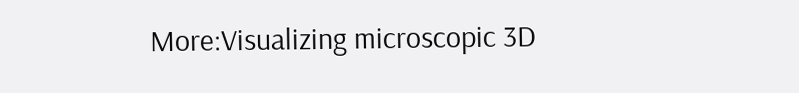More:Visualizing microscopic 3D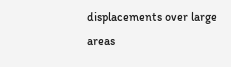displacements over large areas